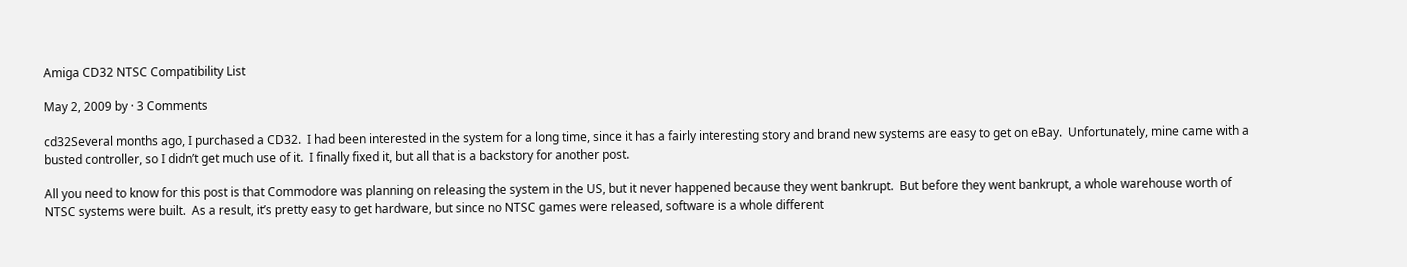Amiga CD32 NTSC Compatibility List

May 2, 2009 by · 3 Comments

cd32Several months ago, I purchased a CD32.  I had been interested in the system for a long time, since it has a fairly interesting story and brand new systems are easy to get on eBay.  Unfortunately, mine came with a busted controller, so I didn’t get much use of it.  I finally fixed it, but all that is a backstory for another post.

All you need to know for this post is that Commodore was planning on releasing the system in the US, but it never happened because they went bankrupt.  But before they went bankrupt, a whole warehouse worth of NTSC systems were built.  As a result, it’s pretty easy to get hardware, but since no NTSC games were released, software is a whole different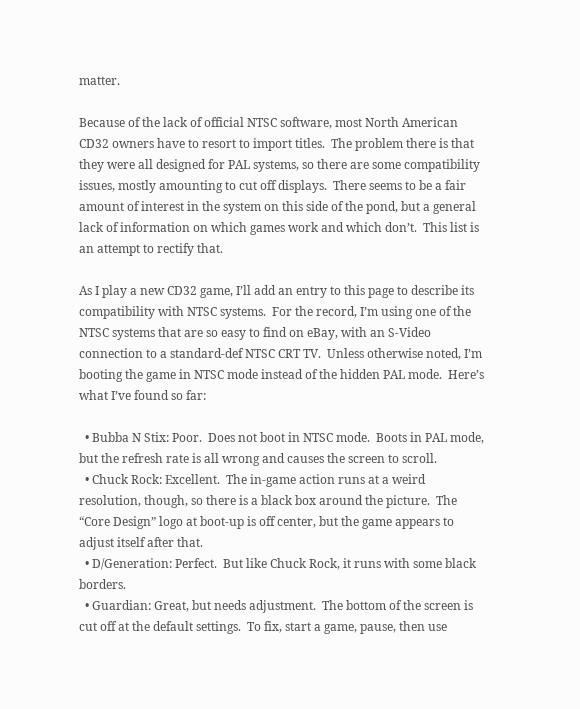matter.

Because of the lack of official NTSC software, most North American CD32 owners have to resort to import titles.  The problem there is that they were all designed for PAL systems, so there are some compatibility issues, mostly amounting to cut off displays.  There seems to be a fair amount of interest in the system on this side of the pond, but a general lack of information on which games work and which don’t.  This list is an attempt to rectify that.

As I play a new CD32 game, I’ll add an entry to this page to describe its compatibility with NTSC systems.  For the record, I’m using one of the NTSC systems that are so easy to find on eBay, with an S-Video connection to a standard-def NTSC CRT TV.  Unless otherwise noted, I’m booting the game in NTSC mode instead of the hidden PAL mode.  Here’s what I’ve found so far:

  • Bubba N Stix: Poor.  Does not boot in NTSC mode.  Boots in PAL mode, but the refresh rate is all wrong and causes the screen to scroll.
  • Chuck Rock: Excellent.  The in-game action runs at a weird resolution, though, so there is a black box around the picture.  The “Core Design” logo at boot-up is off center, but the game appears to adjust itself after that.
  • D/Generation: Perfect.  But like Chuck Rock, it runs with some black borders.
  • Guardian: Great, but needs adjustment.  The bottom of the screen is cut off at the default settings.  To fix, start a game, pause, then use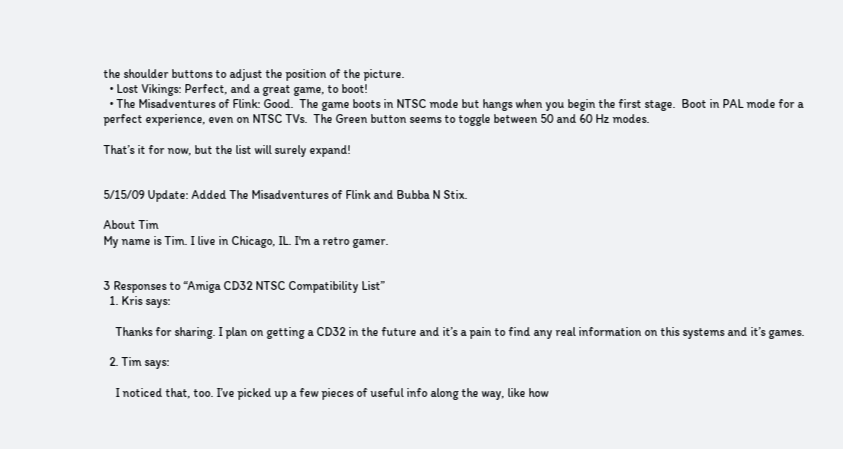the shoulder buttons to adjust the position of the picture.
  • Lost Vikings: Perfect, and a great game, to boot!
  • The Misadventures of Flink: Good.  The game boots in NTSC mode but hangs when you begin the first stage.  Boot in PAL mode for a perfect experience, even on NTSC TVs.  The Green button seems to toggle between 50 and 60 Hz modes.

That’s it for now, but the list will surely expand!


5/15/09 Update: Added The Misadventures of Flink and Bubba N Stix.

About Tim
My name is Tim. I live in Chicago, IL. I'm a retro gamer.


3 Responses to “Amiga CD32 NTSC Compatibility List”
  1. Kris says:

    Thanks for sharing. I plan on getting a CD32 in the future and it’s a pain to find any real information on this systems and it’s games.

  2. Tim says:

    I noticed that, too. I’ve picked up a few pieces of useful info along the way, like how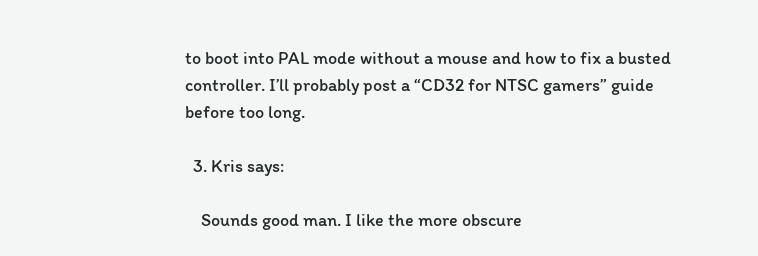to boot into PAL mode without a mouse and how to fix a busted controller. I’ll probably post a “CD32 for NTSC gamers” guide before too long.

  3. Kris says:

    Sounds good man. I like the more obscure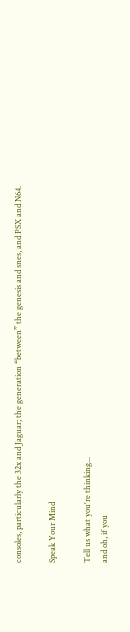consoles, particularly the 32x and Jaguar; the generation “between” the genesis and snes, and PSX and N64.

Speak Your Mind

Tell us what you're thinking...
and oh, if you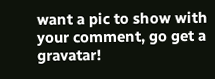want a pic to show with your comment, go get a gravatar!